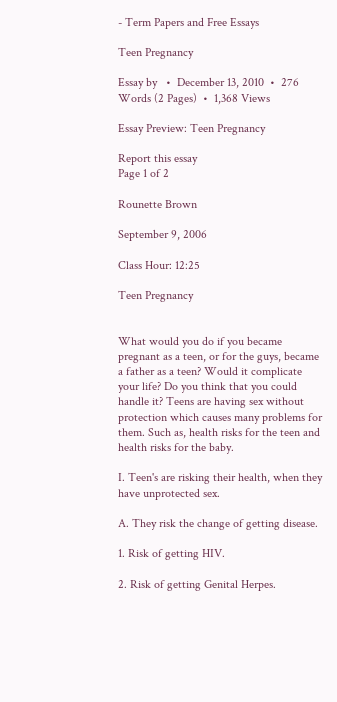- Term Papers and Free Essays

Teen Pregnancy

Essay by   •  December 13, 2010  •  276 Words (2 Pages)  •  1,368 Views

Essay Preview: Teen Pregnancy

Report this essay
Page 1 of 2

Rounette Brown

September 9, 2006

Class Hour: 12:25

Teen Pregnancy


What would you do if you became pregnant as a teen, or for the guys, became a father as a teen? Would it complicate your life? Do you think that you could handle it? Teens are having sex without protection which causes many problems for them. Such as, health risks for the teen and health risks for the baby.

I. Teen's are risking their health, when they have unprotected sex.

A. They risk the change of getting disease.

1. Risk of getting HIV.

2. Risk of getting Genital Herpes.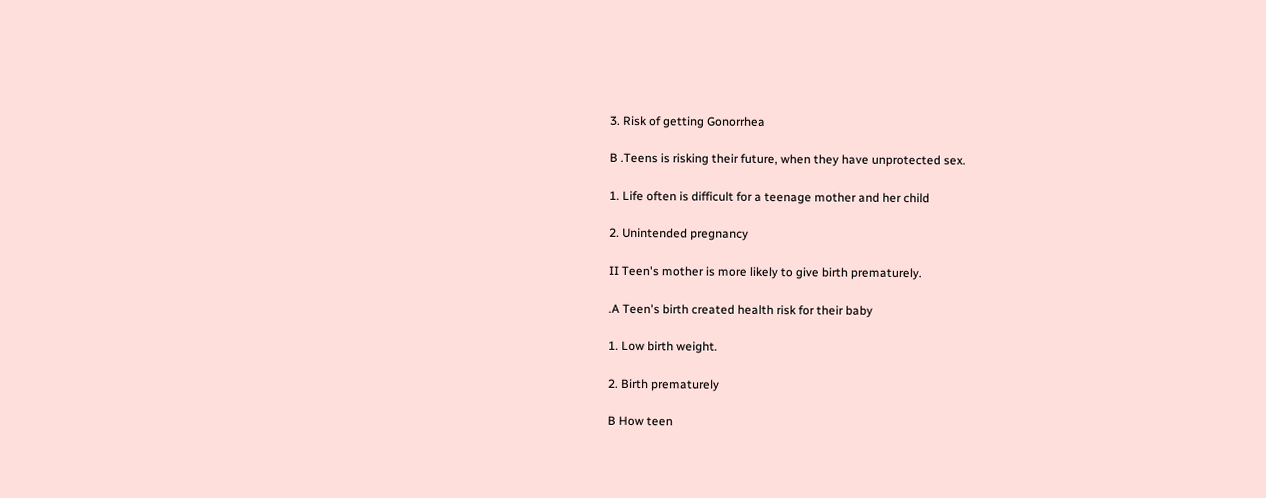3. Risk of getting Gonorrhea

B .Teens is risking their future, when they have unprotected sex.

1. Life often is difficult for a teenage mother and her child

2. Unintended pregnancy

II Teen's mother is more likely to give birth prematurely.

.A Teen's birth created health risk for their baby

1. Low birth weight.

2. Birth prematurely

B How teen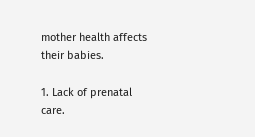mother health affects their babies.

1. Lack of prenatal care.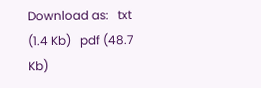Download as:   txt (1.4 Kb)   pdf (48.7 Kb)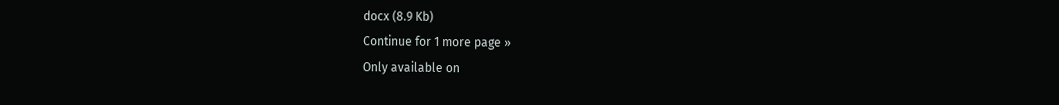docx (8.9 Kb)
Continue for 1 more page »
Only available on